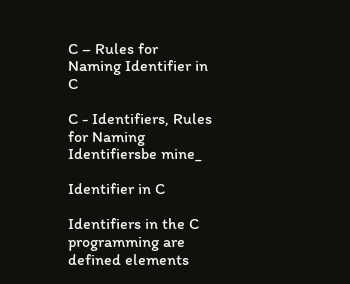C – Rules for Naming Identifier in C

C - Identifiers, Rules for Naming Identifiersbe mine_

Identifier in C

Identifiers in the C programming are defined elements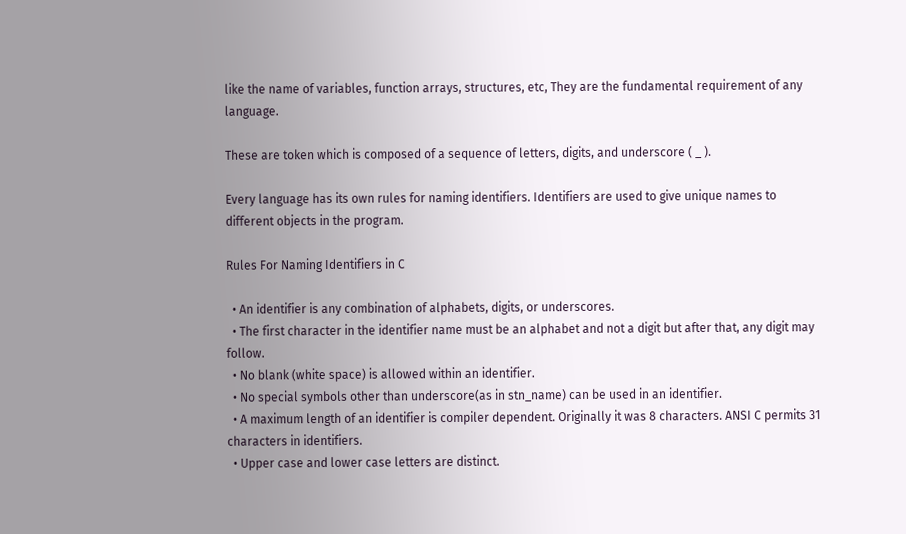like the name of variables, function arrays, structures, etc, They are the fundamental requirement of any language.

These are token which is composed of a sequence of letters, digits, and underscore ( _ ).

Every language has its own rules for naming identifiers. Identifiers are used to give unique names to different objects in the program.

Rules For Naming Identifiers in C

  • An identifier is any combination of alphabets, digits, or underscores.
  • The first character in the identifier name must be an alphabet and not a digit but after that, any digit may follow.
  • No blank (white space) is allowed within an identifier.
  • No special symbols other than underscore(as in stn_name) can be used in an identifier.
  • A maximum length of an identifier is compiler dependent. Originally it was 8 characters. ANSI C permits 31 characters in identifiers.
  • Upper case and lower case letters are distinct.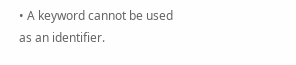• A keyword cannot be used as an identifier.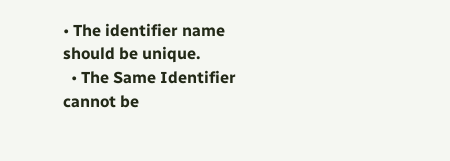• The identifier name should be unique.
  • The Same Identifier cannot be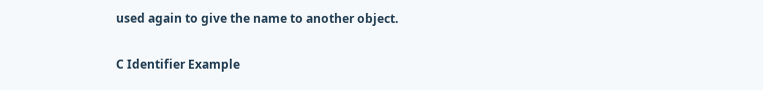used again to give the name to another object.

C Identifier Example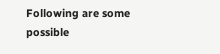Following are some possible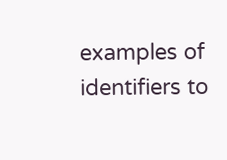examples of identifiers to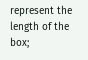represent the length of the box;